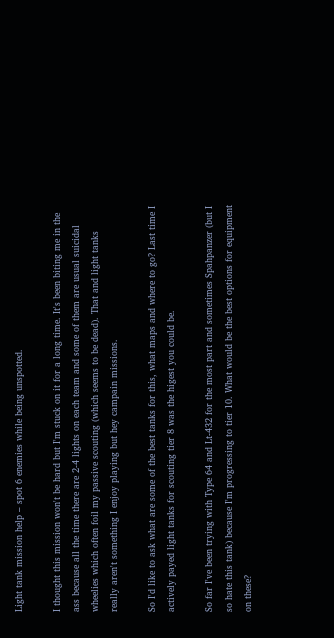Light tank mission help – spot 6 enemies while being unspotted.

I thought this mission won't be hard but I'm stuck on it for a long time. It's been biting me in the ass because all the time there are 2-4 lights on each team and some of them are usual suicidal wheelies which often foil my passive scouting (which seems to be dead). That and light tanks really aren't something I enjoy playing but hey campain missions.

So I'd like to ask what are some of the best tanks for this, what maps and where to go? Last time I actively payed light tanks for scouting tier 8 was the higest you could be.

So far I've been trying with Type 64 and Lt-432 for the most part and sometimes Spahpanzer (but I so hate this tank) because I'm progressing to tier 10. What would be the best options for equipment on these?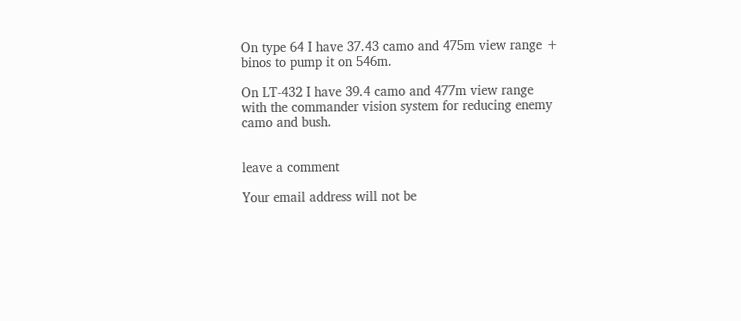On type 64 I have 37.43 camo and 475m view range + binos to pump it on 546m.

On LT-432 I have 39.4 camo and 477m view range with the commander vision system for reducing enemy camo and bush.


leave a comment

Your email address will not be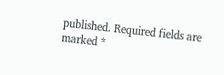published. Required fields are marked *